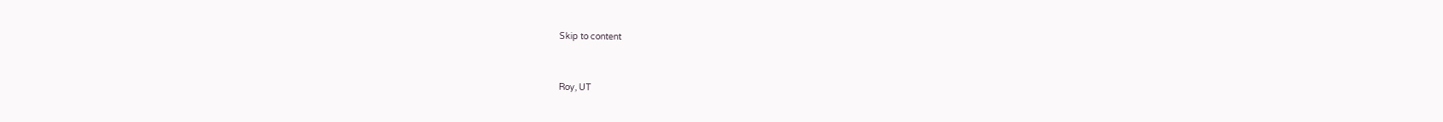Skip to content


Roy, UT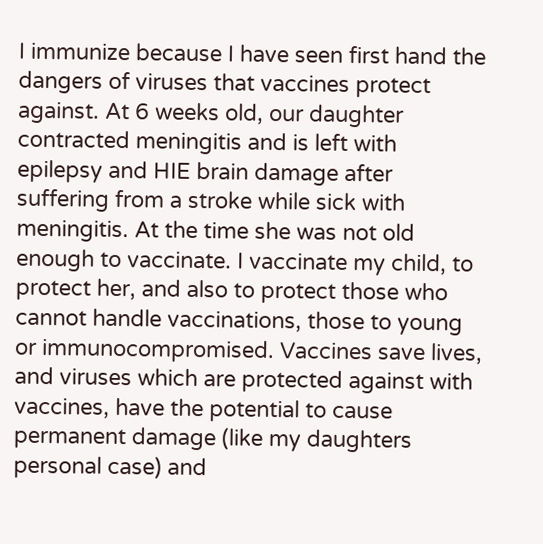I immunize because I have seen first hand the dangers of viruses that vaccines protect against. At 6 weeks old, our daughter contracted meningitis and is left with epilepsy and HIE brain damage after suffering from a stroke while sick with meningitis. At the time she was not old enough to vaccinate. I vaccinate my child, to protect her, and also to protect those who cannot handle vaccinations, those to young or immunocompromised. Vaccines save lives, and viruses which are protected against with vaccines, have the potential to cause permanent damage (like my daughters personal case) and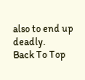also to end up deadly.
Back To Top